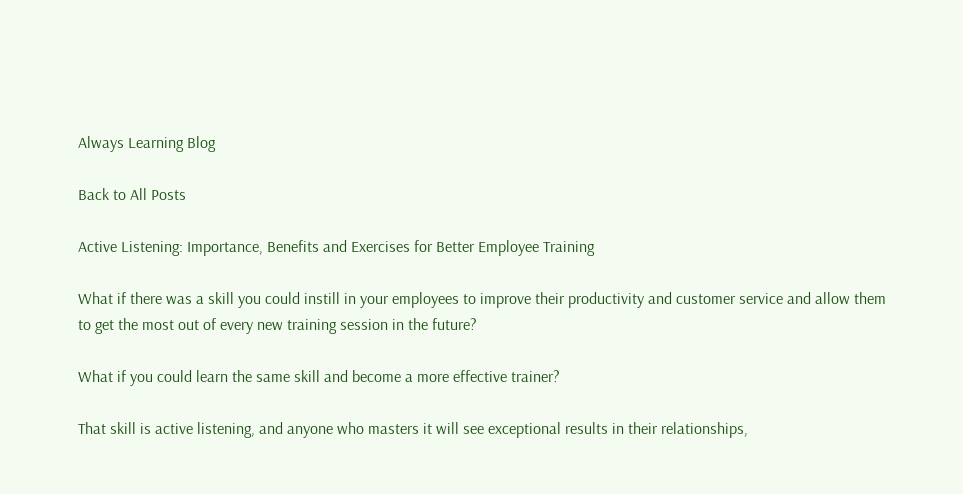Always Learning Blog

Back to All Posts

Active Listening: Importance, Benefits and Exercises for Better Employee Training

What if there was a skill you could instill in your employees to improve their productivity and customer service and allow them to get the most out of every new training session in the future?

What if you could learn the same skill and become a more effective trainer?

That skill is active listening, and anyone who masters it will see exceptional results in their relationships,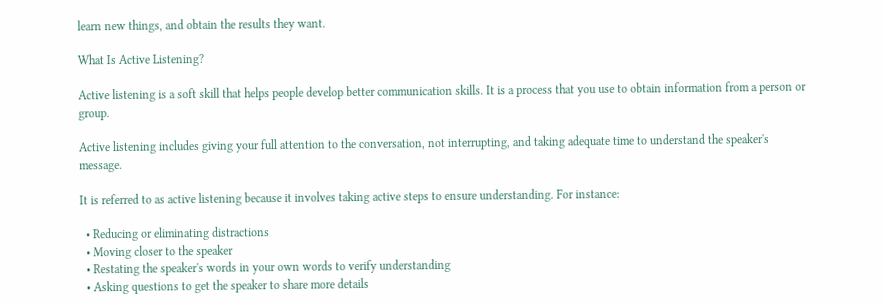learn new things, and obtain the results they want.

What Is Active Listening?

Active listening is a soft skill that helps people develop better communication skills. It is a process that you use to obtain information from a person or group.

Active listening includes giving your full attention to the conversation, not interrupting, and taking adequate time to understand the speaker's message.

It is referred to as active listening because it involves taking active steps to ensure understanding. For instance:

  • Reducing or eliminating distractions
  • Moving closer to the speaker
  • Restating the speaker's words in your own words to verify understanding
  • Asking questions to get the speaker to share more details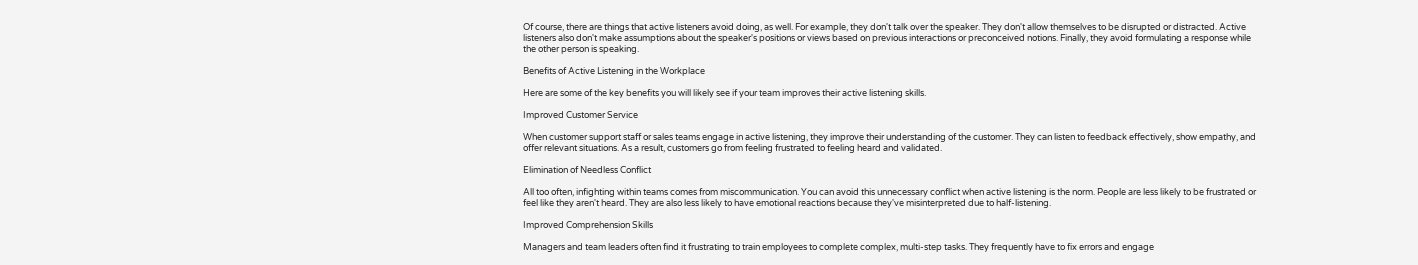Of course, there are things that active listeners avoid doing, as well. For example, they don't talk over the speaker. They don't allow themselves to be disrupted or distracted. Active listeners also don't make assumptions about the speaker's positions or views based on previous interactions or preconceived notions. Finally, they avoid formulating a response while the other person is speaking.

Benefits of Active Listening in the Workplace

Here are some of the key benefits you will likely see if your team improves their active listening skills.

Improved Customer Service

When customer support staff or sales teams engage in active listening, they improve their understanding of the customer. They can listen to feedback effectively, show empathy, and offer relevant situations. As a result, customers go from feeling frustrated to feeling heard and validated.

Elimination of Needless Conflict

All too often, infighting within teams comes from miscommunication. You can avoid this unnecessary conflict when active listening is the norm. People are less likely to be frustrated or feel like they aren't heard. They are also less likely to have emotional reactions because they've misinterpreted due to half-listening.

Improved Comprehension Skills

Managers and team leaders often find it frustrating to train employees to complete complex, multi-step tasks. They frequently have to fix errors and engage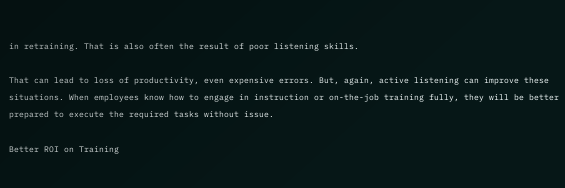in retraining. That is also often the result of poor listening skills.

That can lead to loss of productivity, even expensive errors. But, again, active listening can improve these situations. When employees know how to engage in instruction or on-the-job training fully, they will be better prepared to execute the required tasks without issue.

Better ROI on Training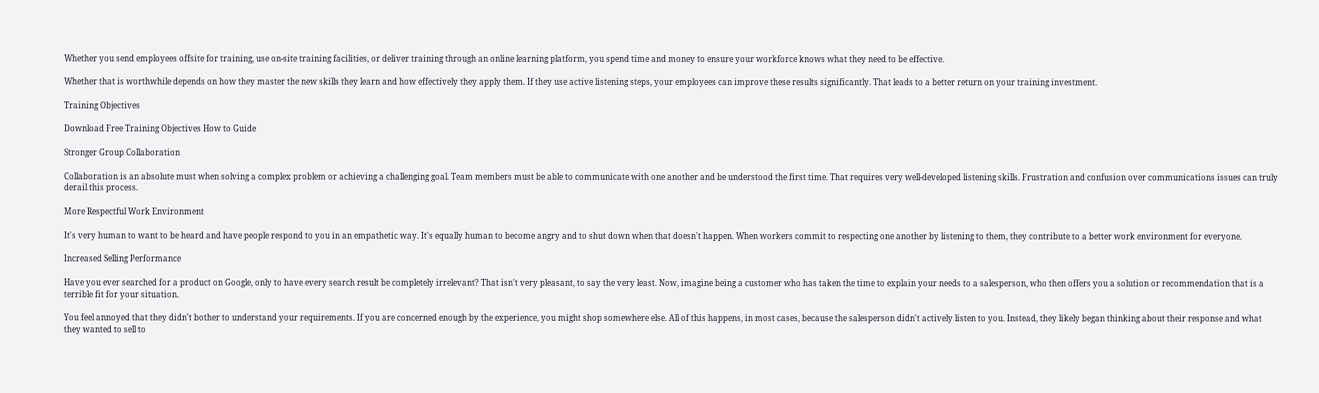Whether you send employees offsite for training, use on-site training facilities, or deliver training through an online learning platform, you spend time and money to ensure your workforce knows what they need to be effective.

Whether that is worthwhile depends on how they master the new skills they learn and how effectively they apply them. If they use active listening steps, your employees can improve these results significantly. That leads to a better return on your training investment.

Training Objectives

Download Free Training Objectives How to Guide

Stronger Group Collaboration

Collaboration is an absolute must when solving a complex problem or achieving a challenging goal. Team members must be able to communicate with one another and be understood the first time. That requires very well-developed listening skills. Frustration and confusion over communications issues can truly derail this process.

More Respectful Work Environment

It's very human to want to be heard and have people respond to you in an empathetic way. It's equally human to become angry and to shut down when that doesn't happen. When workers commit to respecting one another by listening to them, they contribute to a better work environment for everyone.

Increased Selling Performance

Have you ever searched for a product on Google, only to have every search result be completely irrelevant? That isn't very pleasant, to say the very least. Now, imagine being a customer who has taken the time to explain your needs to a salesperson, who then offers you a solution or recommendation that is a terrible fit for your situation.

You feel annoyed that they didn't bother to understand your requirements. If you are concerned enough by the experience, you might shop somewhere else. All of this happens, in most cases, because the salesperson didn't actively listen to you. Instead, they likely began thinking about their response and what they wanted to sell to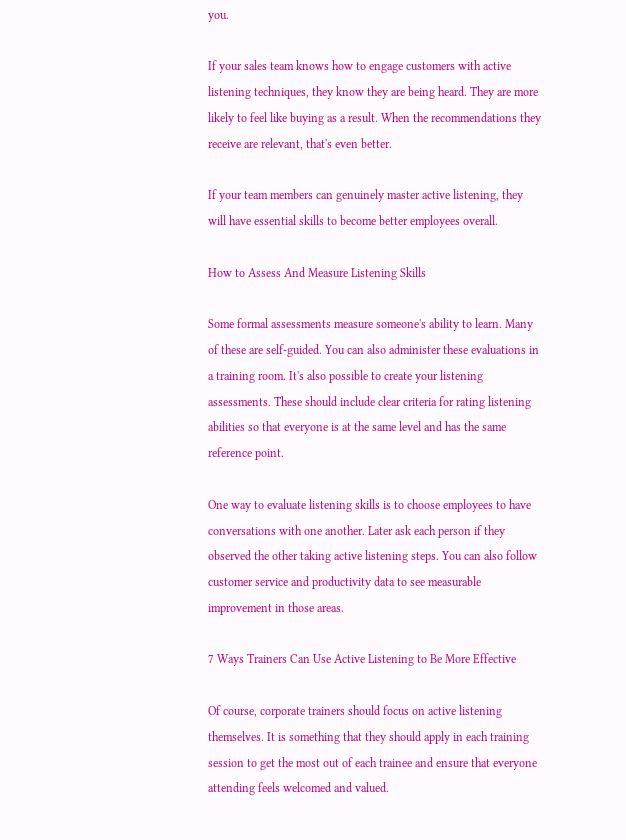you.

If your sales team knows how to engage customers with active listening techniques, they know they are being heard. They are more likely to feel like buying as a result. When the recommendations they receive are relevant, that's even better.

If your team members can genuinely master active listening, they will have essential skills to become better employees overall.

How to Assess And Measure Listening Skills

Some formal assessments measure someone's ability to learn. Many of these are self-guided. You can also administer these evaluations in a training room. It's also possible to create your listening assessments. These should include clear criteria for rating listening abilities so that everyone is at the same level and has the same reference point.

One way to evaluate listening skills is to choose employees to have conversations with one another. Later ask each person if they observed the other taking active listening steps. You can also follow customer service and productivity data to see measurable improvement in those areas.

7 Ways Trainers Can Use Active Listening to Be More Effective

Of course, corporate trainers should focus on active listening themselves. It is something that they should apply in each training session to get the most out of each trainee and ensure that everyone attending feels welcomed and valued.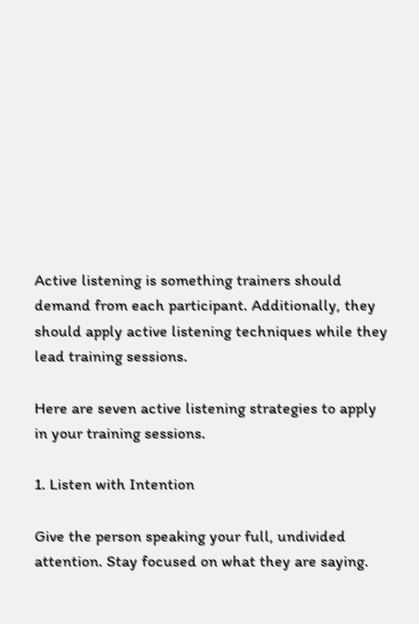Active listening is something trainers should demand from each participant. Additionally, they should apply active listening techniques while they lead training sessions.

Here are seven active listening strategies to apply in your training sessions.

1. Listen with Intention

Give the person speaking your full, undivided attention. Stay focused on what they are saying.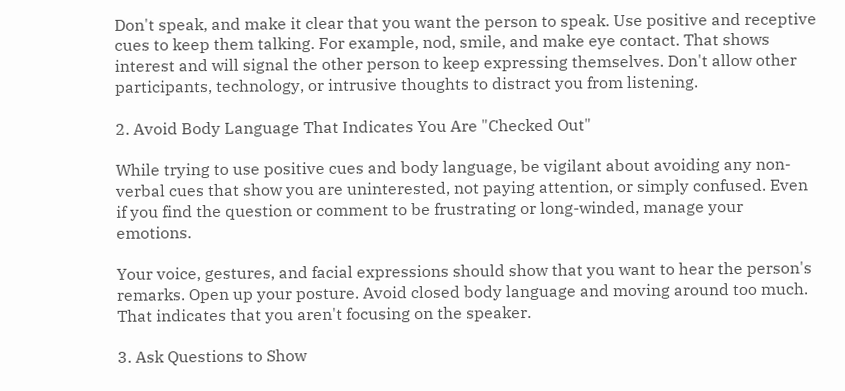Don't speak, and make it clear that you want the person to speak. Use positive and receptive cues to keep them talking. For example, nod, smile, and make eye contact. That shows interest and will signal the other person to keep expressing themselves. Don't allow other participants, technology, or intrusive thoughts to distract you from listening.

2. Avoid Body Language That Indicates You Are "Checked Out"

While trying to use positive cues and body language, be vigilant about avoiding any non-verbal cues that show you are uninterested, not paying attention, or simply confused. Even if you find the question or comment to be frustrating or long-winded, manage your emotions.

Your voice, gestures, and facial expressions should show that you want to hear the person's remarks. Open up your posture. Avoid closed body language and moving around too much. That indicates that you aren't focusing on the speaker.

3. Ask Questions to Show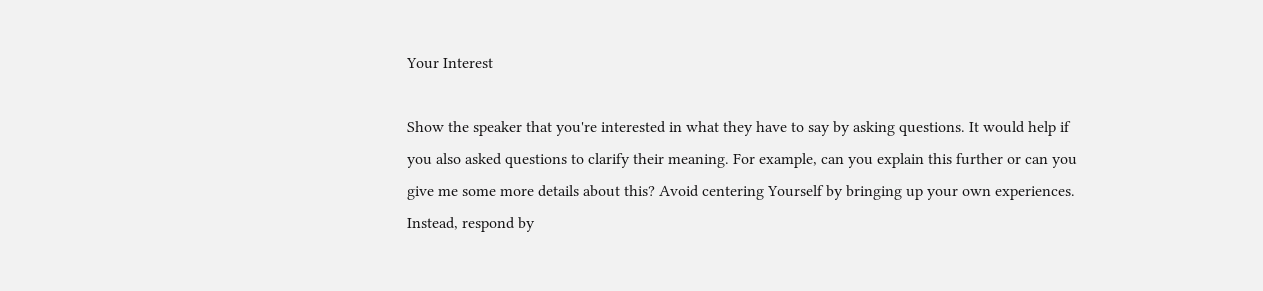Your Interest

Show the speaker that you're interested in what they have to say by asking questions. It would help if you also asked questions to clarify their meaning. For example, can you explain this further or can you give me some more details about this? Avoid centering Yourself by bringing up your own experiences. Instead, respond by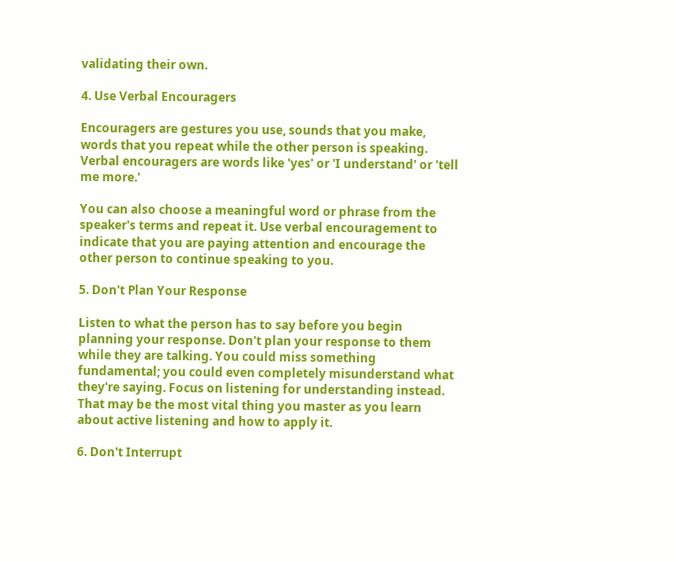validating their own.

4. Use Verbal Encouragers

Encouragers are gestures you use, sounds that you make, words that you repeat while the other person is speaking. Verbal encouragers are words like 'yes' or 'I understand' or 'tell me more.'

You can also choose a meaningful word or phrase from the speaker's terms and repeat it. Use verbal encouragement to indicate that you are paying attention and encourage the other person to continue speaking to you.

5. Don't Plan Your Response

Listen to what the person has to say before you begin planning your response. Don't plan your response to them while they are talking. You could miss something fundamental; you could even completely misunderstand what they're saying. Focus on listening for understanding instead. That may be the most vital thing you master as you learn about active listening and how to apply it.

6. Don't Interrupt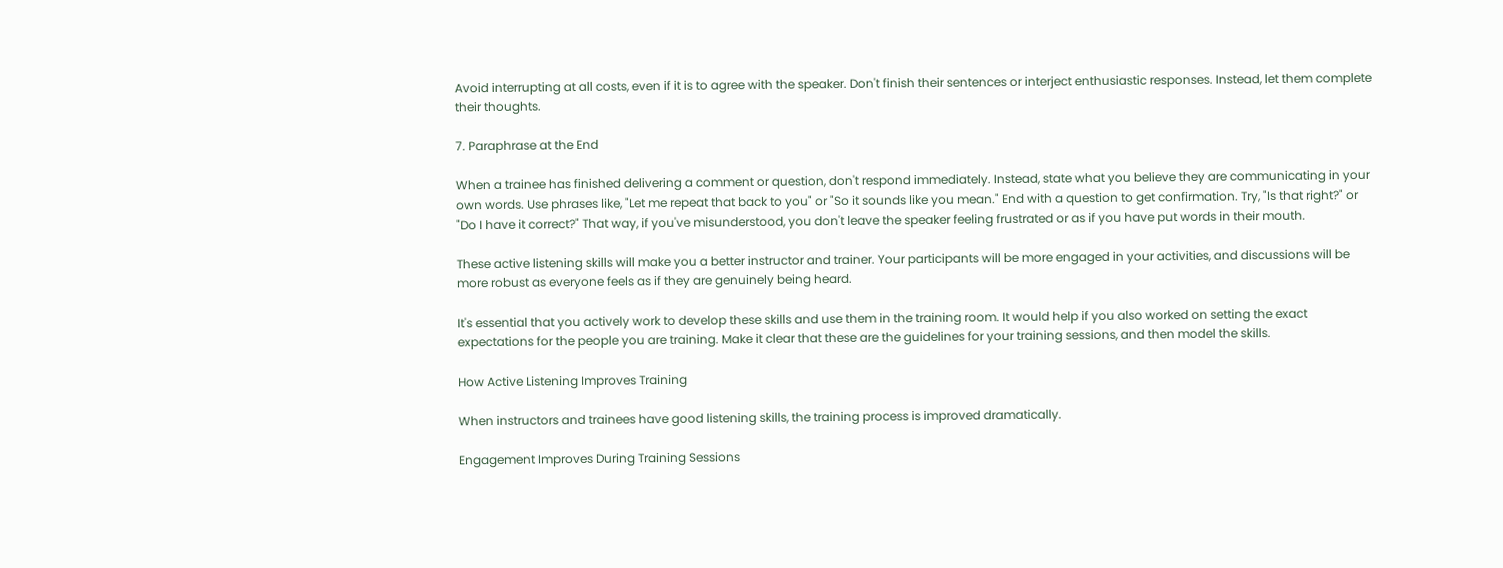Avoid interrupting at all costs, even if it is to agree with the speaker. Don't finish their sentences or interject enthusiastic responses. Instead, let them complete their thoughts.

7. Paraphrase at the End

When a trainee has finished delivering a comment or question, don't respond immediately. Instead, state what you believe they are communicating in your own words. Use phrases like, "Let me repeat that back to you" or "So it sounds like you mean." End with a question to get confirmation. Try, "Is that right?" or "Do I have it correct?" That way, if you've misunderstood, you don't leave the speaker feeling frustrated or as if you have put words in their mouth.

These active listening skills will make you a better instructor and trainer. Your participants will be more engaged in your activities, and discussions will be more robust as everyone feels as if they are genuinely being heard.

It's essential that you actively work to develop these skills and use them in the training room. It would help if you also worked on setting the exact expectations for the people you are training. Make it clear that these are the guidelines for your training sessions, and then model the skills.

How Active Listening Improves Training

When instructors and trainees have good listening skills, the training process is improved dramatically.

Engagement Improves During Training Sessions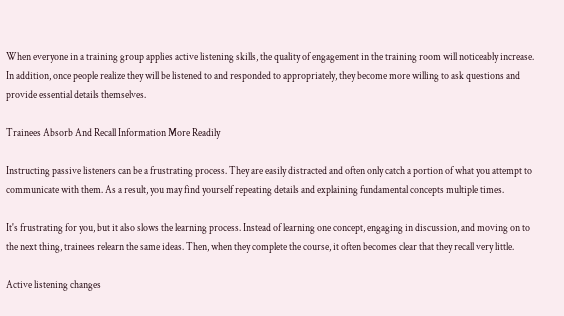When everyone in a training group applies active listening skills, the quality of engagement in the training room will noticeably increase. In addition, once people realize they will be listened to and responded to appropriately, they become more willing to ask questions and provide essential details themselves.

Trainees Absorb And Recall Information More Readily

Instructing passive listeners can be a frustrating process. They are easily distracted and often only catch a portion of what you attempt to communicate with them. As a result, you may find yourself repeating details and explaining fundamental concepts multiple times.

It's frustrating for you, but it also slows the learning process. Instead of learning one concept, engaging in discussion, and moving on to the next thing, trainees relearn the same ideas. Then, when they complete the course, it often becomes clear that they recall very little.

Active listening changes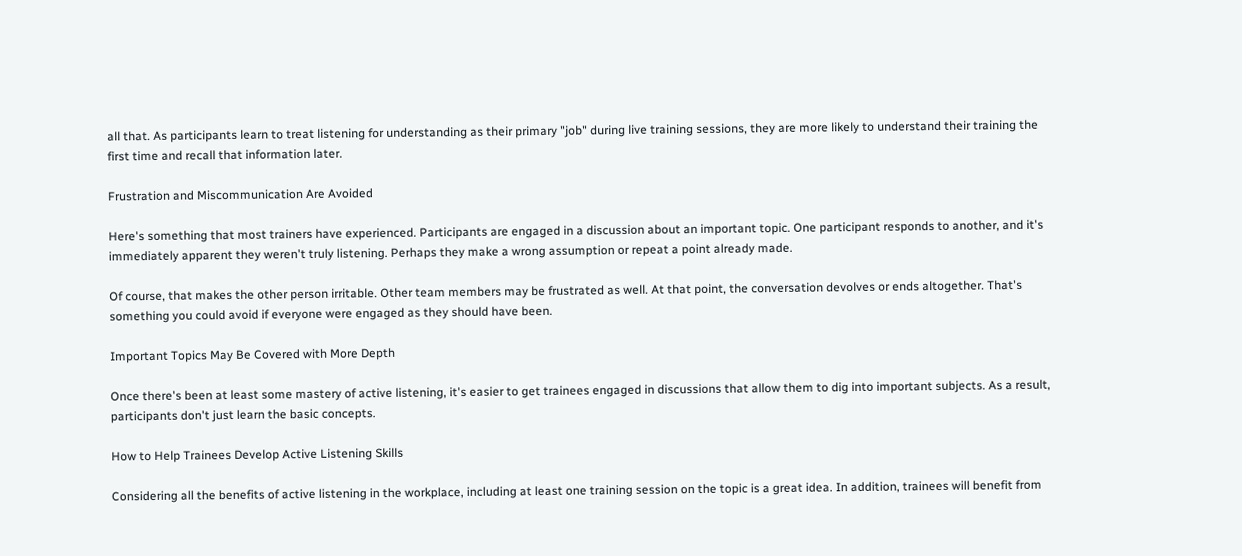all that. As participants learn to treat listening for understanding as their primary "job" during live training sessions, they are more likely to understand their training the first time and recall that information later.

Frustration and Miscommunication Are Avoided

Here's something that most trainers have experienced. Participants are engaged in a discussion about an important topic. One participant responds to another, and it's immediately apparent they weren't truly listening. Perhaps they make a wrong assumption or repeat a point already made.

Of course, that makes the other person irritable. Other team members may be frustrated as well. At that point, the conversation devolves or ends altogether. That's something you could avoid if everyone were engaged as they should have been.

Important Topics May Be Covered with More Depth

Once there's been at least some mastery of active listening, it's easier to get trainees engaged in discussions that allow them to dig into important subjects. As a result, participants don't just learn the basic concepts.

How to Help Trainees Develop Active Listening Skills

Considering all the benefits of active listening in the workplace, including at least one training session on the topic is a great idea. In addition, trainees will benefit from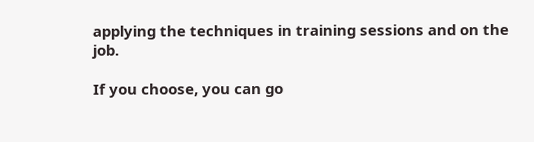applying the techniques in training sessions and on the job.

If you choose, you can go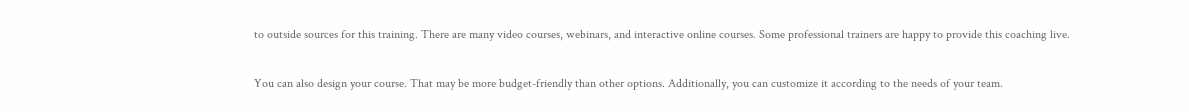to outside sources for this training. There are many video courses, webinars, and interactive online courses. Some professional trainers are happy to provide this coaching live.

You can also design your course. That may be more budget-friendly than other options. Additionally, you can customize it according to the needs of your team.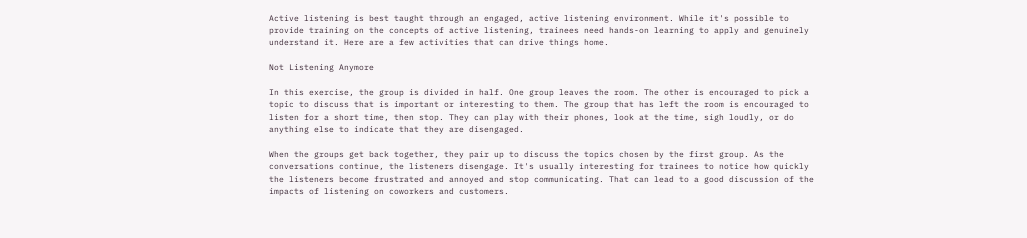Active listening is best taught through an engaged, active listening environment. While it's possible to provide training on the concepts of active listening, trainees need hands-on learning to apply and genuinely understand it. Here are a few activities that can drive things home.

Not Listening Anymore

In this exercise, the group is divided in half. One group leaves the room. The other is encouraged to pick a topic to discuss that is important or interesting to them. The group that has left the room is encouraged to listen for a short time, then stop. They can play with their phones, look at the time, sigh loudly, or do anything else to indicate that they are disengaged.

When the groups get back together, they pair up to discuss the topics chosen by the first group. As the conversations continue, the listeners disengage. It's usually interesting for trainees to notice how quickly the listeners become frustrated and annoyed and stop communicating. That can lead to a good discussion of the impacts of listening on coworkers and customers.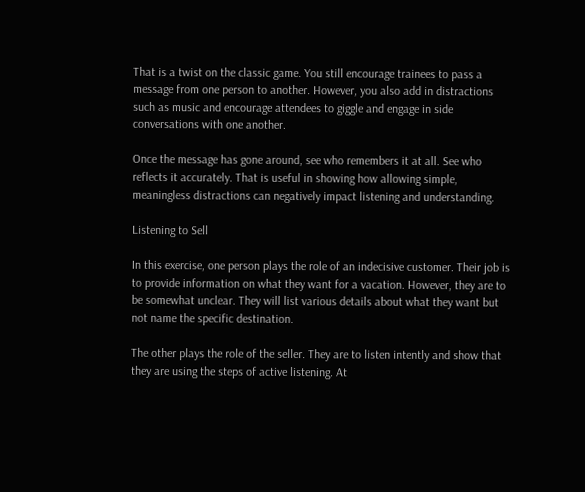That is a twist on the classic game. You still encourage trainees to pass a message from one person to another. However, you also add in distractions such as music and encourage attendees to giggle and engage in side conversations with one another.

Once the message has gone around, see who remembers it at all. See who reflects it accurately. That is useful in showing how allowing simple, meaningless distractions can negatively impact listening and understanding.

Listening to Sell

In this exercise, one person plays the role of an indecisive customer. Their job is to provide information on what they want for a vacation. However, they are to be somewhat unclear. They will list various details about what they want but not name the specific destination.

The other plays the role of the seller. They are to listen intently and show that they are using the steps of active listening. At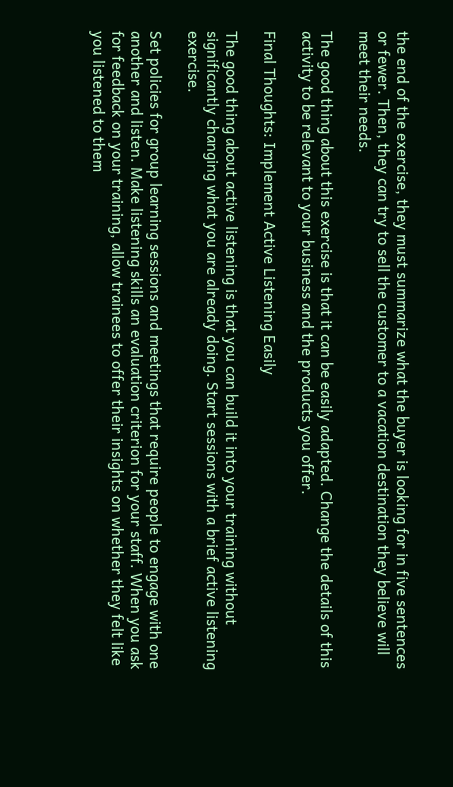the end of the exercise, they must summarize what the buyer is looking for in five sentences or fewer. Then, they can try to sell the customer to a vacation destination they believe will meet their needs.

The good thing about this exercise is that it can be easily adapted. Change the details of this activity to be relevant to your business and the products you offer.

Final Thoughts: Implement Active Listening Easily

The good thing about active listening is that you can build it into your training without significantly changing what you are already doing. Start sessions with a brief active listening exercise.

Set policies for group learning sessions and meetings that require people to engage with one another and listen. Make listening skills an evaluation criterion for your staff. When you ask for feedback on your training, allow trainees to offer their insights on whether they felt like you listened to them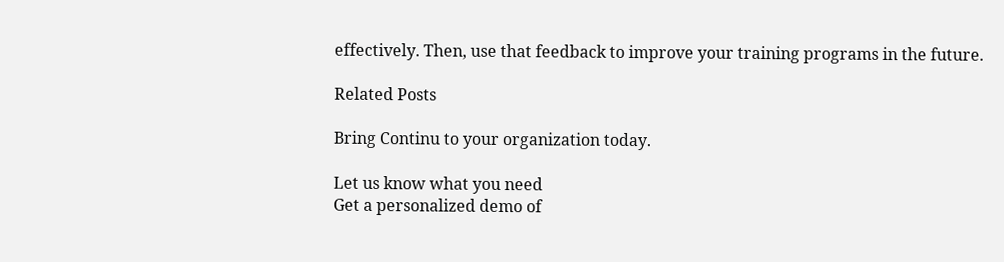effectively. Then, use that feedback to improve your training programs in the future.

Related Posts

Bring Continu to your organization today.

Let us know what you need
Get a personalized demo of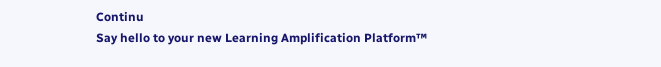Continu
Say hello to your new Learning Amplification Platform™